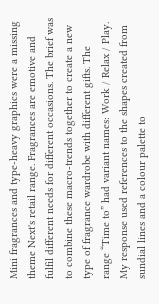Mini fragrances and type-heavy graphics were a missing theme Next's retail range. Fragrances are emotive and fulfil different needs for different occasions. The brief was to combine these macro-trends together to create a new type of fragrance wardrobe with different gifts. The range “Time to” had variant names: Work / Relax / Play. My response used references to the shapes created from sundial lines and a colour palette to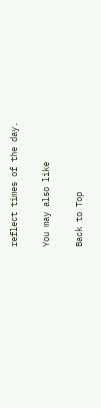reflect times of the day.

You may also like

Back to Top